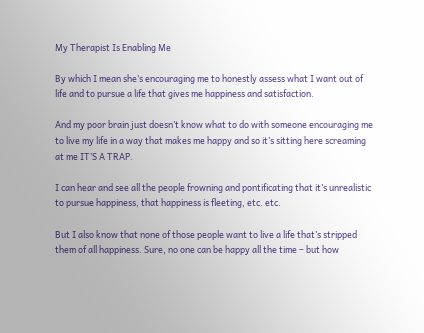My Therapist Is Enabling Me

By which I mean she’s encouraging me to honestly assess what I want out of life and to pursue a life that gives me happiness and satisfaction.

And my poor brain just doesn’t know what to do with someone encouraging me to live my life in a way that makes me happy and so it’s sitting here screaming at me IT’S A TRAP.

I can hear and see all the people frowning and pontificating that it’s unrealistic to pursue happiness, that happiness is fleeting, etc. etc.

But I also know that none of those people want to live a life that’s stripped them of all happiness. Sure, no one can be happy all the time – but how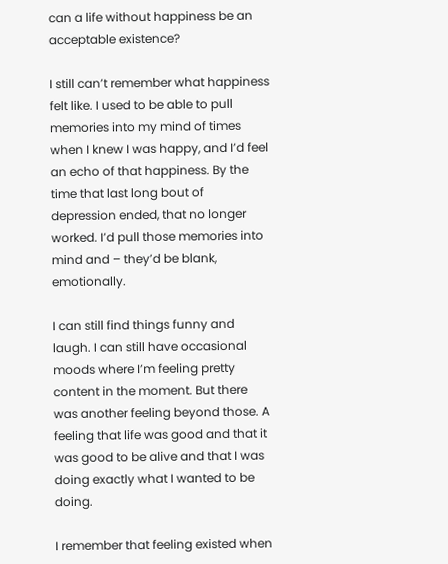can a life without happiness be an acceptable existence?

I still can’t remember what happiness felt like. I used to be able to pull memories into my mind of times when I knew I was happy, and I’d feel an echo of that happiness. By the time that last long bout of depression ended, that no longer worked. I’d pull those memories into mind and – they’d be blank, emotionally.

I can still find things funny and laugh. I can still have occasional moods where I’m feeling pretty content in the moment. But there was another feeling beyond those. A feeling that life was good and that it was good to be alive and that I was doing exactly what I wanted to be doing.

I remember that feeling existed when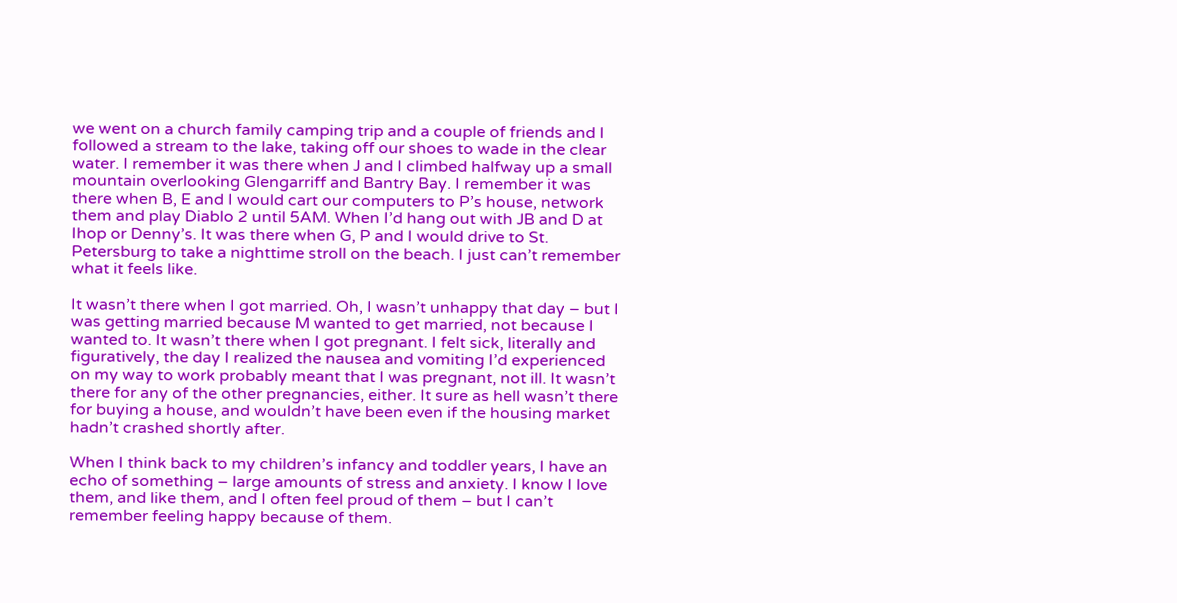we went on a church family camping trip and a couple of friends and I followed a stream to the lake, taking off our shoes to wade in the clear water. I remember it was there when J and I climbed halfway up a small mountain overlooking Glengarriff and Bantry Bay. I remember it was there when B, E and I would cart our computers to P’s house, network them and play Diablo 2 until 5AM. When I’d hang out with JB and D at Ihop or Denny’s. It was there when G, P and I would drive to St. Petersburg to take a nighttime stroll on the beach. I just can’t remember what it feels like.

It wasn’t there when I got married. Oh, I wasn’t unhappy that day – but I was getting married because M wanted to get married, not because I wanted to. It wasn’t there when I got pregnant. I felt sick, literally and figuratively, the day I realized the nausea and vomiting I’d experienced on my way to work probably meant that I was pregnant, not ill. It wasn’t there for any of the other pregnancies, either. It sure as hell wasn’t there for buying a house, and wouldn’t have been even if the housing market hadn’t crashed shortly after.

When I think back to my children’s infancy and toddler years, I have an echo of something – large amounts of stress and anxiety. I know I love them, and like them, and I often feel proud of them – but I can’t remember feeling happy because of them.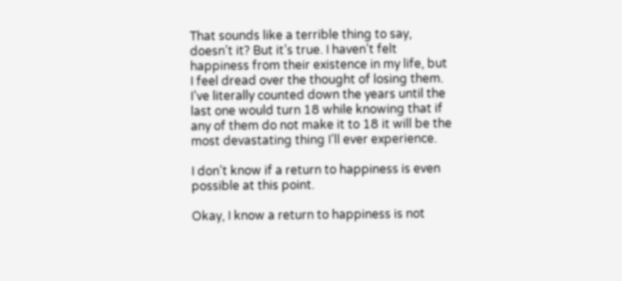That sounds like a terrible thing to say, doesn’t it? But it’s true. I haven’t felt happiness from their existence in my life, but I feel dread over the thought of losing them. I’ve literally counted down the years until the last one would turn 18 while knowing that if any of them do not make it to 18 it will be the most devastating thing I’ll ever experience.

I don’t know if a return to happiness is even possible at this point.

Okay, I know a return to happiness is not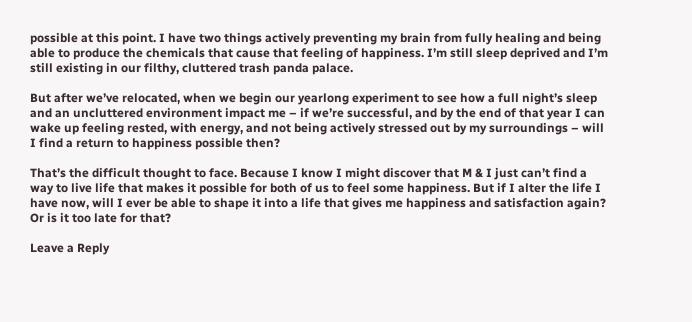possible at this point. I have two things actively preventing my brain from fully healing and being able to produce the chemicals that cause that feeling of happiness. I’m still sleep deprived and I’m still existing in our filthy, cluttered trash panda palace.

But after we’ve relocated, when we begin our yearlong experiment to see how a full night’s sleep and an uncluttered environment impact me – if we’re successful, and by the end of that year I can wake up feeling rested, with energy, and not being actively stressed out by my surroundings – will I find a return to happiness possible then?

That’s the difficult thought to face. Because I know I might discover that M & I just can’t find a way to live life that makes it possible for both of us to feel some happiness. But if I alter the life I have now, will I ever be able to shape it into a life that gives me happiness and satisfaction again? Or is it too late for that?

Leave a Reply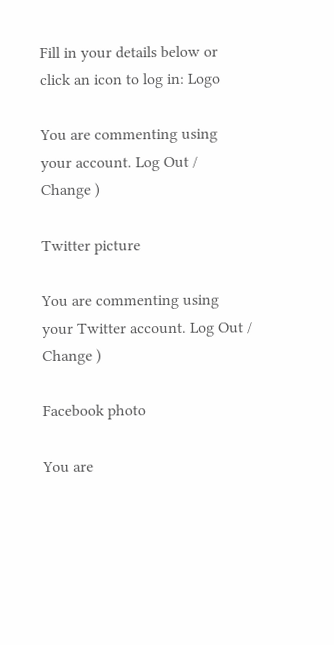Fill in your details below or click an icon to log in: Logo

You are commenting using your account. Log Out /  Change )

Twitter picture

You are commenting using your Twitter account. Log Out /  Change )

Facebook photo

You are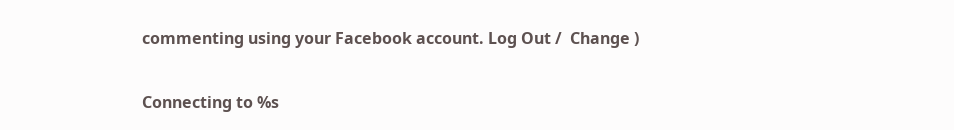commenting using your Facebook account. Log Out /  Change )

Connecting to %s